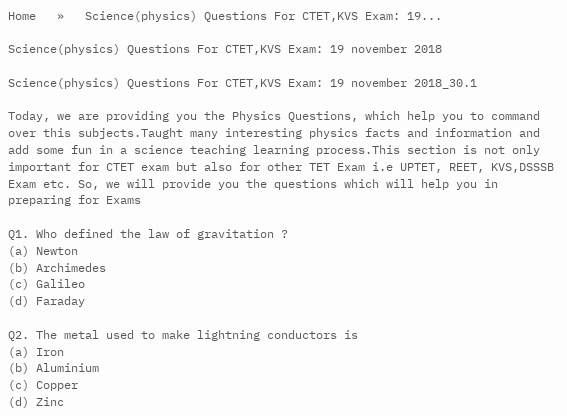Home   »   Science(physics) Questions For CTET,KVS Exam: 19...

Science(physics) Questions For CTET,KVS Exam: 19 november 2018

Science(physics) Questions For CTET,KVS Exam: 19 november 2018_30.1

Today, we are providing you the Physics Questions, which help you to command over this subjects.Taught many interesting physics facts and information and add some fun in a science teaching learning process.This section is not only important for CTET exam but also for other TET Exam i.e UPTET, REET, KVS,DSSSB Exam etc. So, we will provide you the questions which will help you in preparing for Exams

Q1. Who defined the law of gravitation ?
(a) Newton
(b) Archimedes
(c) Galileo
(d) Faraday

Q2. The metal used to make lightning conductors is
(a) Iron
(b) Aluminium
(c) Copper
(d) Zinc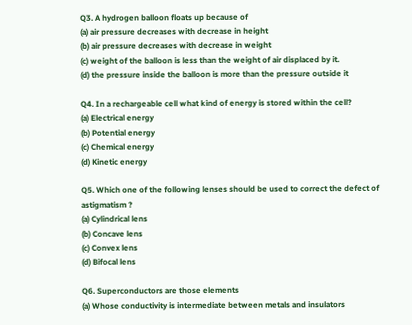Q3. A hydrogen balloon floats up because of
(a) air pressure decreases with decrease in height
(b) air pressure decreases with decrease in weight
(c) weight of the balloon is less than the weight of air displaced by it.
(d) the pressure inside the balloon is more than the pressure outside it

Q4. In a rechargeable cell what kind of energy is stored within the cell?
(a) Electrical energy
(b) Potential energy
(c) Chemical energy
(d) Kinetic energy

Q5. Which one of the following lenses should be used to correct the defect of astigmatism ?
(a) Cylindrical lens
(b) Concave lens
(c) Convex lens
(d) Bifocal lens

Q6. Superconductors are those elements
(a) Whose conductivity is intermediate between metals and insulators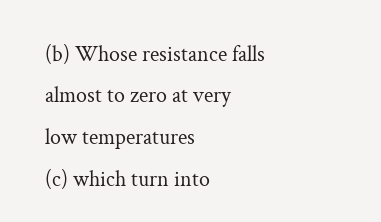(b) Whose resistance falls almost to zero at very low temperatures
(c) which turn into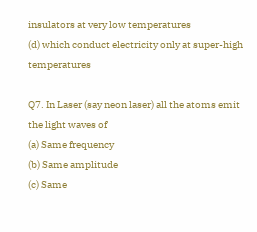insulators at very low temperatures
(d) which conduct electricity only at super-high temperatures

Q7. In Laser (say neon laser) all the atoms emit the light waves of
(a) Same frequency
(b) Same amplitude
(c) Same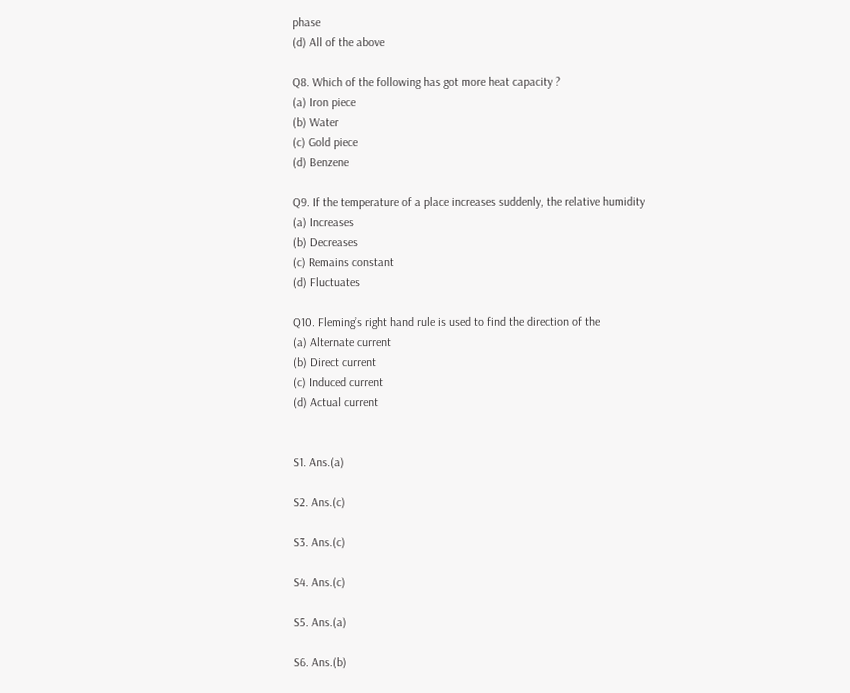phase
(d) All of the above

Q8. Which of the following has got more heat capacity ?
(a) Iron piece
(b) Water
(c) Gold piece
(d) Benzene

Q9. If the temperature of a place increases suddenly, the relative humidity
(a) Increases
(b) Decreases
(c) Remains constant
(d) Fluctuates

Q10. Fleming’s right hand rule is used to find the direction of the
(a) Alternate current
(b) Direct current
(c) Induced current
(d) Actual current


S1. Ans.(a)

S2. Ans.(c)

S3. Ans.(c)

S4. Ans.(c)

S5. Ans.(a)

S6. Ans.(b)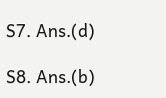S7. Ans.(d)

S8. Ans.(b)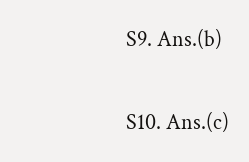S9. Ans.(b)

S10. Ans.(c)